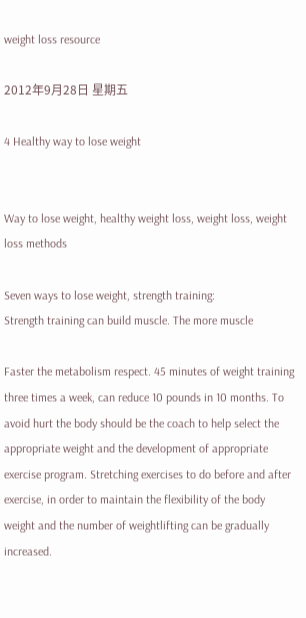weight loss resource

2012年9月28日 星期五

4 Healthy way to lose weight


Way to lose weight, healthy weight loss, weight loss, weight loss methods

Seven ways to lose weight, strength training:
Strength training can build muscle. The more muscle

Faster the metabolism respect. 45 minutes of weight training three times a week, can reduce 10 pounds in 10 months. To avoid hurt the body should be the coach to help select the appropriate weight and the development of appropriate exercise program. Stretching exercises to do before and after exercise, in order to maintain the flexibility of the body weight and the number of weightlifting can be gradually increased.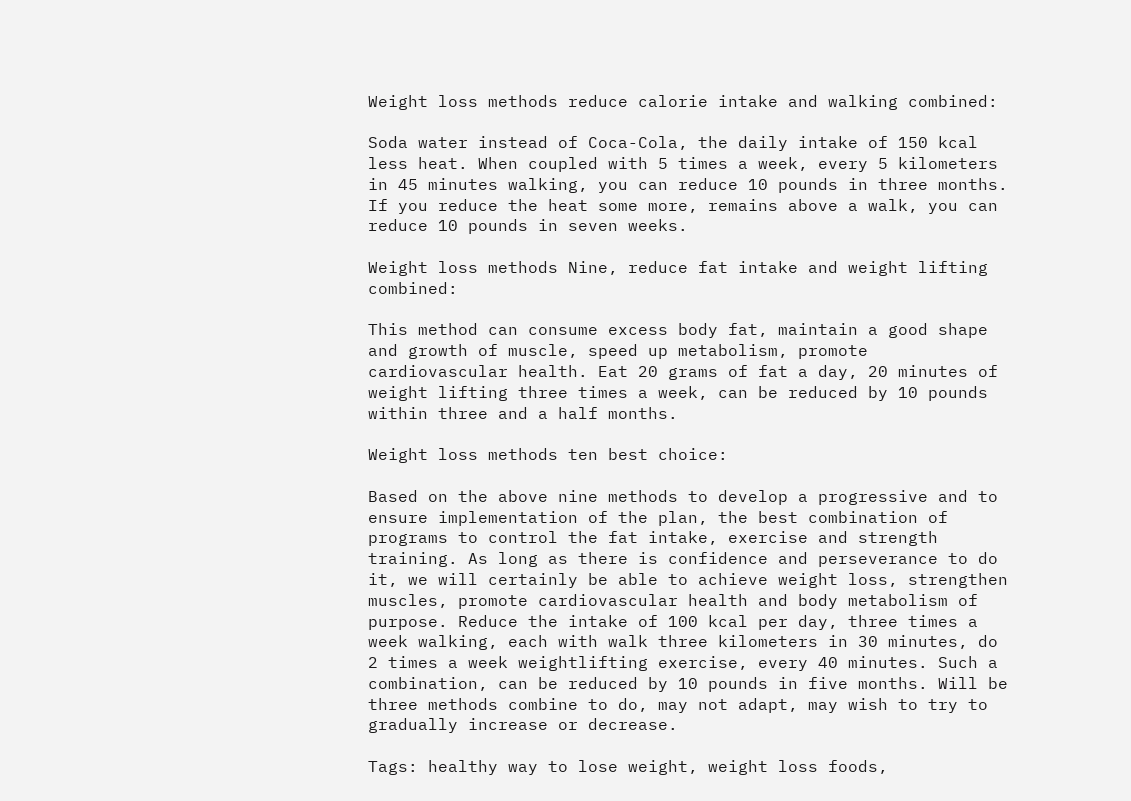Weight loss methods reduce calorie intake and walking combined:

Soda water instead of Coca-Cola, the daily intake of 150 kcal less heat. When coupled with 5 times a week, every 5 kilometers in 45 minutes walking, you can reduce 10 pounds in three months. If you reduce the heat some more, remains above a walk, you can reduce 10 pounds in seven weeks.

Weight loss methods Nine, reduce fat intake and weight lifting combined:

This method can consume excess body fat, maintain a good shape and growth of muscle, speed up metabolism, promote cardiovascular health. Eat 20 grams of fat a day, 20 minutes of weight lifting three times a week, can be reduced by 10 pounds within three and a half months.

Weight loss methods ten best choice:

Based on the above nine methods to develop a progressive and to ensure implementation of the plan, the best combination of programs to control the fat intake, exercise and strength training. As long as there is confidence and perseverance to do it, we will certainly be able to achieve weight loss, strengthen muscles, promote cardiovascular health and body metabolism of purpose. Reduce the intake of 100 kcal per day, three times a week walking, each with walk three kilometers in 30 minutes, do 2 times a week weightlifting exercise, every 40 minutes. Such a combination, can be reduced by 10 pounds in five months. Will be three methods combine to do, may not adapt, may wish to try to gradually increase or decrease.

Tags: healthy way to lose weight, weight loss foods,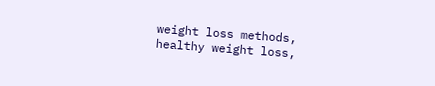weight loss methods, healthy weight loss,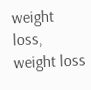weight loss, weight loss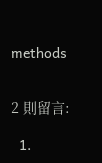methods


2 則留言:

  1.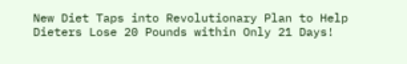New Diet Taps into Revolutionary Plan to Help Dieters Lose 20 Pounds within Only 21 Days!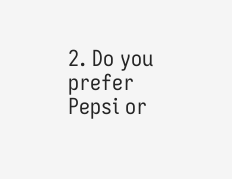2. Do you prefer Pepsi or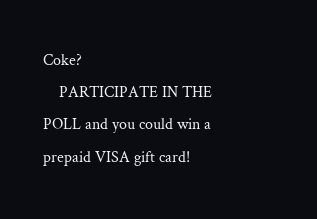Coke?
    PARTICIPATE IN THE POLL and you could win a prepaid VISA gift card!